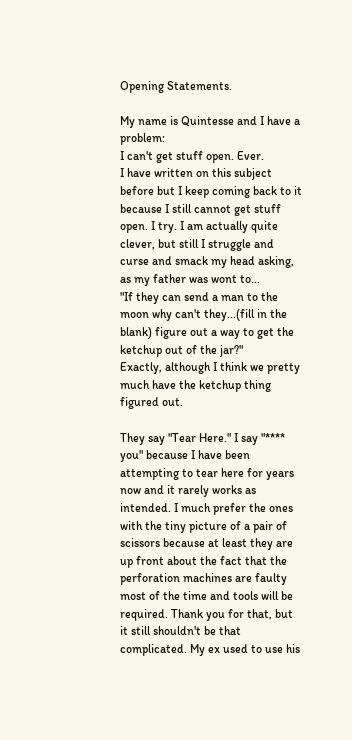Opening Statements.

My name is Quintesse and I have a problem:
I can't get stuff open. Ever.
I have written on this subject before but I keep coming back to it because I still cannot get stuff open. I try. I am actually quite clever, but still I struggle and curse and smack my head asking, as my father was wont to...
"If they can send a man to the moon why can't they...(fill in the blank) figure out a way to get the ketchup out of the jar?"
Exactly, although I think we pretty much have the ketchup thing figured out.

They say "Tear Here." I say "**** you" because I have been attempting to tear here for years now and it rarely works as intended. I much prefer the ones with the tiny picture of a pair of scissors because at least they are up front about the fact that the perforation machines are faulty most of the time and tools will be required. Thank you for that, but it still shouldn't be that complicated. My ex used to use his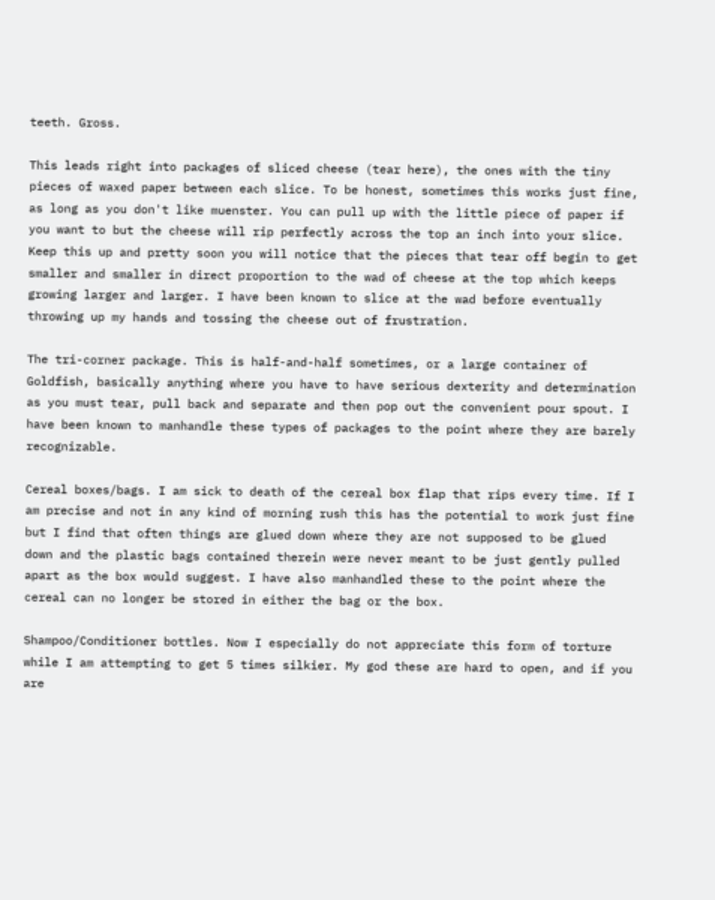teeth. Gross.

This leads right into packages of sliced cheese (tear here), the ones with the tiny pieces of waxed paper between each slice. To be honest, sometimes this works just fine, as long as you don't like muenster. You can pull up with the little piece of paper if you want to but the cheese will rip perfectly across the top an inch into your slice. Keep this up and pretty soon you will notice that the pieces that tear off begin to get smaller and smaller in direct proportion to the wad of cheese at the top which keeps growing larger and larger. I have been known to slice at the wad before eventually throwing up my hands and tossing the cheese out of frustration.

The tri-corner package. This is half-and-half sometimes, or a large container of Goldfish, basically anything where you have to have serious dexterity and determination as you must tear, pull back and separate and then pop out the convenient pour spout. I have been known to manhandle these types of packages to the point where they are barely recognizable.

Cereal boxes/bags. I am sick to death of the cereal box flap that rips every time. If I am precise and not in any kind of morning rush this has the potential to work just fine but I find that often things are glued down where they are not supposed to be glued down and the plastic bags contained therein were never meant to be just gently pulled apart as the box would suggest. I have also manhandled these to the point where the cereal can no longer be stored in either the bag or the box.

Shampoo/Conditioner bottles. Now I especially do not appreciate this form of torture while I am attempting to get 5 times silkier. My god these are hard to open, and if you are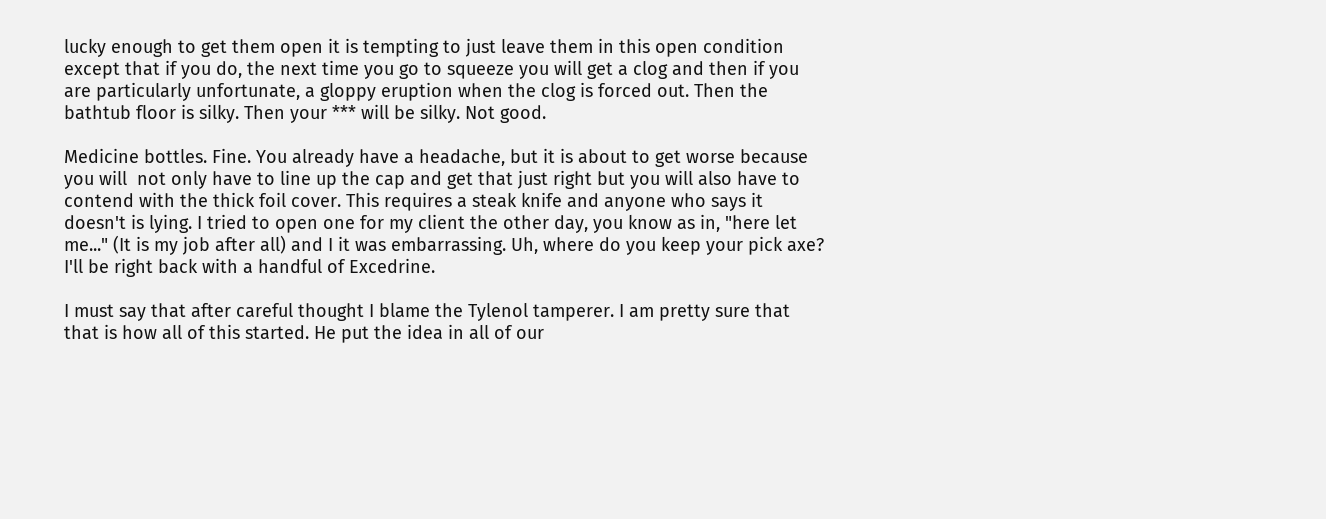lucky enough to get them open it is tempting to just leave them in this open condition except that if you do, the next time you go to squeeze you will get a clog and then if you are particularly unfortunate, a gloppy eruption when the clog is forced out. Then the bathtub floor is silky. Then your *** will be silky. Not good.

Medicine bottles. Fine. You already have a headache, but it is about to get worse because you will  not only have to line up the cap and get that just right but you will also have to contend with the thick foil cover. This requires a steak knife and anyone who says it doesn't is lying. I tried to open one for my client the other day, you know as in, "here let me..." (It is my job after all) and I it was embarrassing. Uh, where do you keep your pick axe? I'll be right back with a handful of Excedrine.

I must say that after careful thought I blame the Tylenol tamperer. I am pretty sure that that is how all of this started. He put the idea in all of our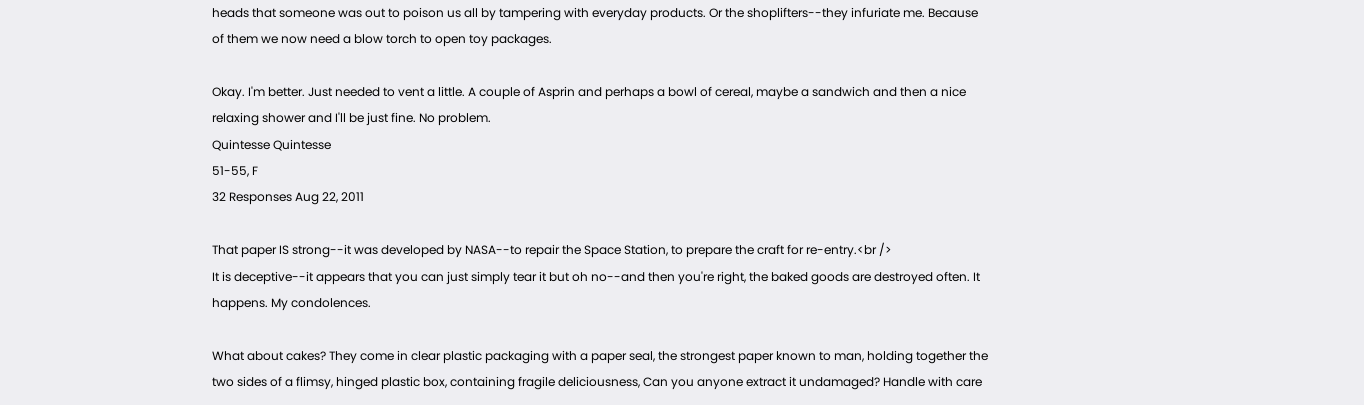heads that someone was out to poison us all by tampering with everyday products. Or the shoplifters--they infuriate me. Because of them we now need a blow torch to open toy packages.

Okay. I'm better. Just needed to vent a little. A couple of Asprin and perhaps a bowl of cereal, maybe a sandwich and then a nice relaxing shower and I'll be just fine. No problem.
Quintesse Quintesse
51-55, F
32 Responses Aug 22, 2011

That paper IS strong--it was developed by NASA--to repair the Space Station, to prepare the craft for re-entry.<br />
It is deceptive--it appears that you can just simply tear it but oh no--and then you're right, the baked goods are destroyed often. It happens. My condolences.

What about cakes? They come in clear plastic packaging with a paper seal, the strongest paper known to man, holding together the two sides of a flimsy, hinged plastic box, containing fragile deliciousness, Can you anyone extract it undamaged? Handle with care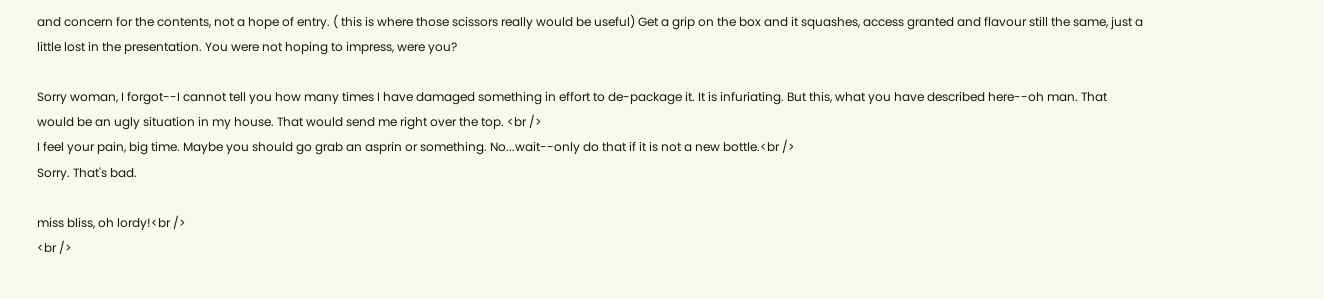and concern for the contents, not a hope of entry. ( this is where those scissors really would be useful) Get a grip on the box and it squashes, access granted and flavour still the same, just a little lost in the presentation. You were not hoping to impress, were you?

Sorry woman, I forgot--I cannot tell you how many times I have damaged something in effort to de-package it. It is infuriating. But this, what you have described here--oh man. That would be an ugly situation in my house. That would send me right over the top. <br />
I feel your pain, big time. Maybe you should go grab an asprin or something. No...wait--only do that if it is not a new bottle.<br />
Sorry. That's bad.

miss bliss, oh lordy!<br />
<br />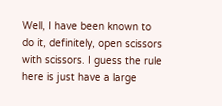Well, I have been known to do it, definitely, open scissors with scissors. I guess the rule here is just have a large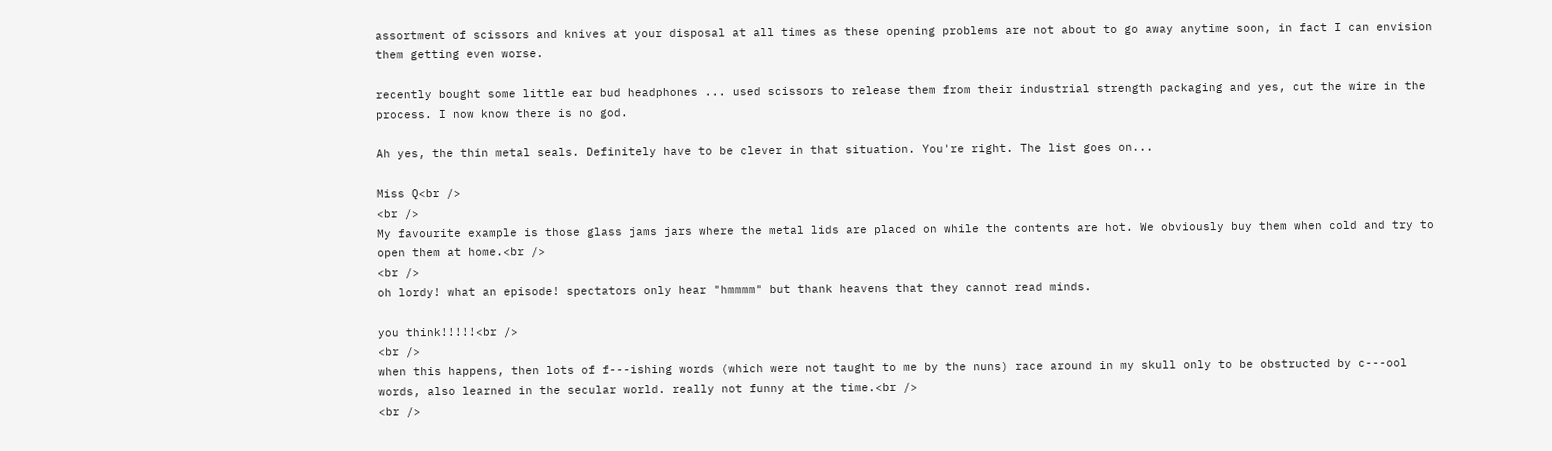assortment of scissors and knives at your disposal at all times as these opening problems are not about to go away anytime soon, in fact I can envision them getting even worse.

recently bought some little ear bud headphones ... used scissors to release them from their industrial strength packaging and yes, cut the wire in the process. I now know there is no god.

Ah yes, the thin metal seals. Definitely have to be clever in that situation. You're right. The list goes on...

Miss Q<br />
<br />
My favourite example is those glass jams jars where the metal lids are placed on while the contents are hot. We obviously buy them when cold and try to open them at home.<br />
<br />
oh lordy! what an episode! spectators only hear "hmmmm" but thank heavens that they cannot read minds.

you think!!!!!<br />
<br />
when this happens, then lots of f---ishing words (which were not taught to me by the nuns) race around in my skull only to be obstructed by c---ool words, also learned in the secular world. really not funny at the time.<br />
<br />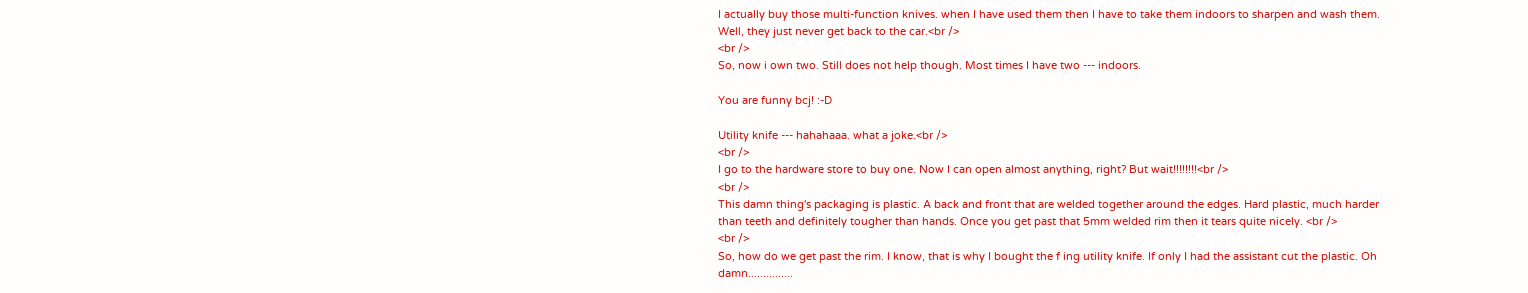I actually buy those multi-function knives. when I have used them then I have to take them indoors to sharpen and wash them. Well, they just never get back to the car.<br />
<br />
So, now i own two. Still does not help though. Most times I have two --- indoors.

You are funny bcj! :-D

Utility knife --- hahahaaa. what a joke.<br />
<br />
I go to the hardware store to buy one. Now I can open almost anything, right? But wait!!!!!!!!<br />
<br />
This damn thing's packaging is plastic. A back and front that are welded together around the edges. Hard plastic, much harder than teeth and definitely tougher than hands. Once you get past that 5mm welded rim then it tears quite nicely. <br />
<br />
So, how do we get past the rim. I know, that is why I bought the f ing utility knife. If only I had the assistant cut the plastic. Oh damn...............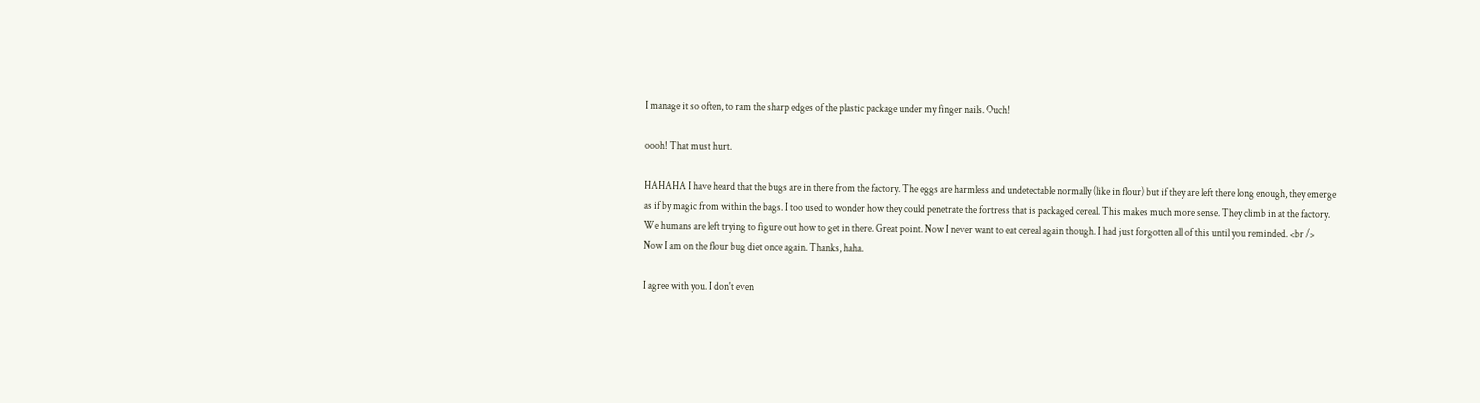I manage it so often, to ram the sharp edges of the plastic package under my finger nails. Ouch!

oooh! That must hurt.

HAHAHA I have heard that the bugs are in there from the factory. The eggs are harmless and undetectable normally (like in flour) but if they are left there long enough, they emerge as if by magic from within the bags. I too used to wonder how they could penetrate the fortress that is packaged cereal. This makes much more sense. They climb in at the factory. We humans are left trying to figure out how to get in there. Great point. Now I never want to eat cereal again though. I had just forgotten all of this until you reminded. <br />
Now I am on the flour bug diet once again. Thanks, haha.

I agree with you. I don't even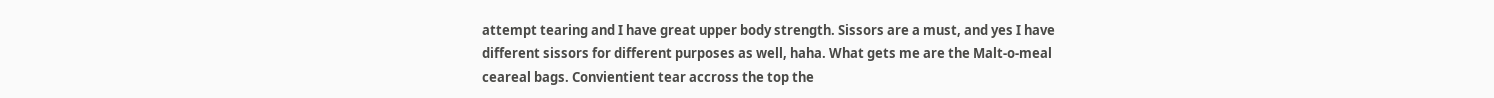attempt tearing and I have great upper body strength. Sissors are a must, and yes I have different sissors for different purposes as well, haha. What gets me are the Malt-o-meal ceareal bags. Convientient tear accross the top the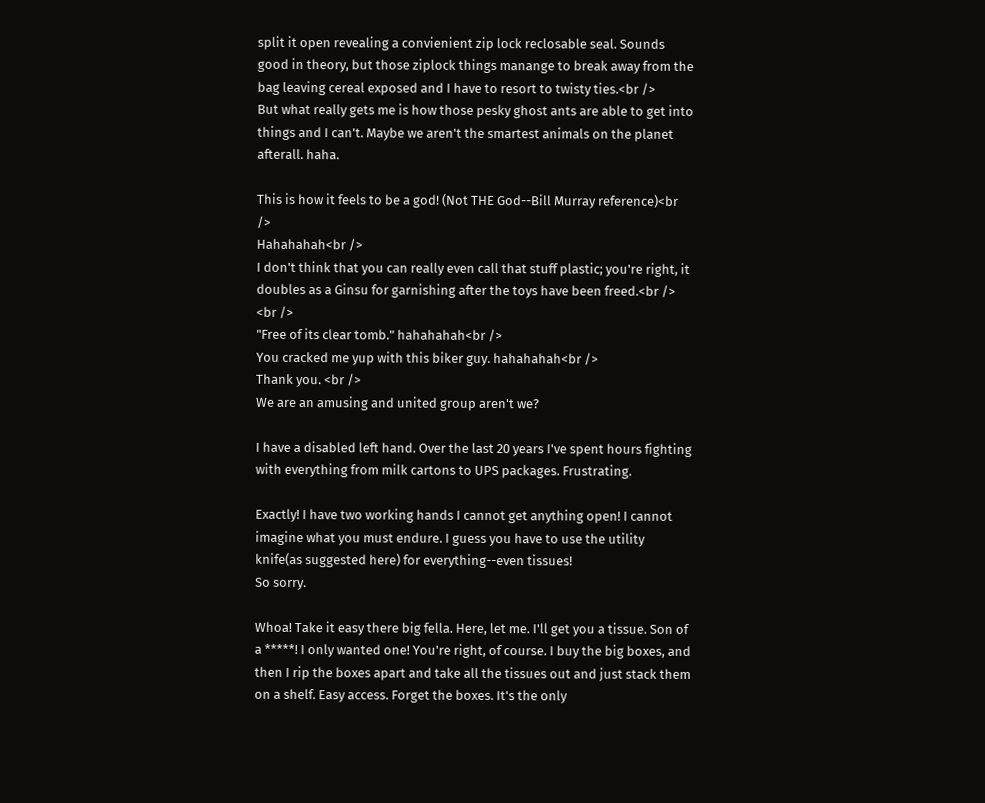split it open revealing a convienient zip lock reclosable seal. Sounds good in theory, but those ziplock things manange to break away from the bag leaving cereal exposed and I have to resort to twisty ties.<br />
But what really gets me is how those pesky ghost ants are able to get into things and I can't. Maybe we aren't the smartest animals on the planet afterall. haha.

This is how it feels to be a god! (Not THE God--Bill Murray reference)<br />
Hahahahah<br />
I don't think that you can really even call that stuff plastic; you're right, it doubles as a Ginsu for garnishing after the toys have been freed.<br />
<br />
"Free of its clear tomb." hahahahah<br />
You cracked me yup with this biker guy. hahahahah<br />
Thank you. <br />
We are an amusing and united group aren't we?

I have a disabled left hand. Over the last 20 years I've spent hours fighting with everything from milk cartons to UPS packages. Frustrating.

Exactly! I have two working hands I cannot get anything open! I cannot imagine what you must endure. I guess you have to use the utility knife(as suggested here) for everything--even tissues!
So sorry.

Whoa! Take it easy there big fella. Here, let me. I'll get you a tissue. Son of a *****! I only wanted one! You're right, of course. I buy the big boxes, and then I rip the boxes apart and take all the tissues out and just stack them on a shelf. Easy access. Forget the boxes. It's the only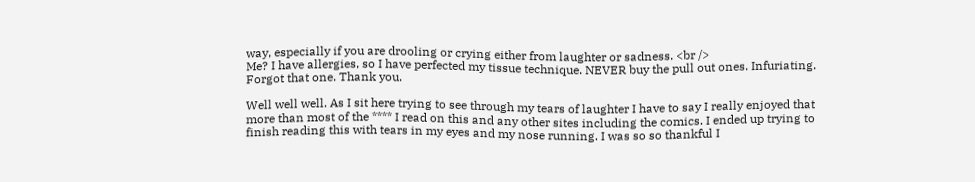way, especially if you are drooling or crying either from laughter or sadness. <br />
Me? I have allergies, so I have perfected my tissue technique. NEVER buy the pull out ones. Infuriating. Forgot that one. Thank you.

Well well well. As I sit here trying to see through my tears of laughter I have to say I really enjoyed that more than most of the **** I read on this and any other sites including the comics. I ended up trying to finish reading this with tears in my eyes and my nose running. I was so so thankful I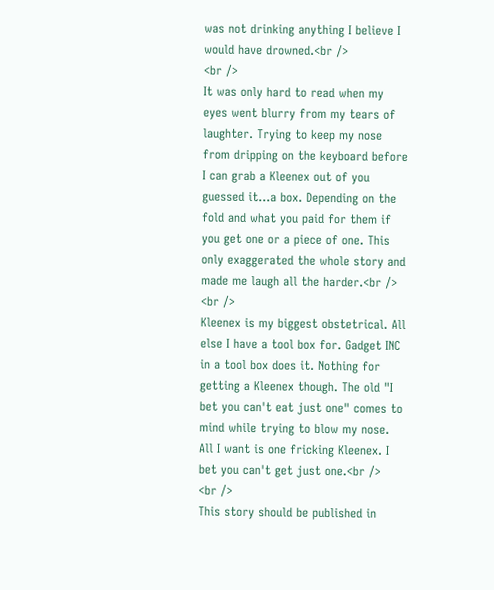was not drinking anything I believe I would have drowned.<br />
<br />
It was only hard to read when my eyes went blurry from my tears of laughter. Trying to keep my nose from dripping on the keyboard before I can grab a Kleenex out of you guessed it...a box. Depending on the fold and what you paid for them if you get one or a piece of one. This only exaggerated the whole story and made me laugh all the harder.<br />
<br />
Kleenex is my biggest obstetrical. All else I have a tool box for. Gadget INC in a tool box does it. Nothing for getting a Kleenex though. The old "I bet you can't eat just one" comes to mind while trying to blow my nose. All I want is one fricking Kleenex. I bet you can't get just one.<br />
<br />
This story should be published in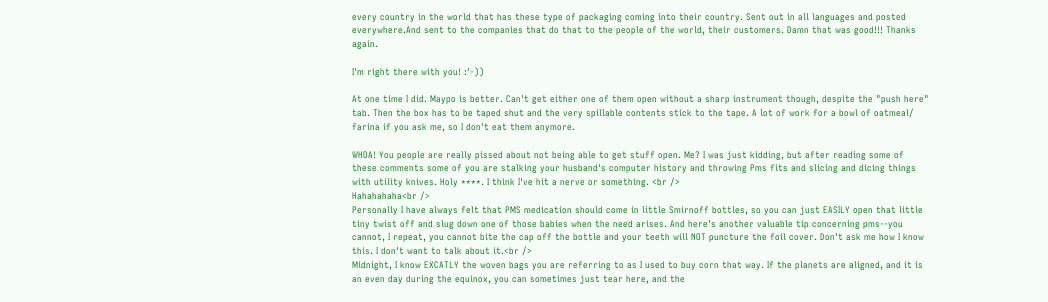every country in the world that has these type of packaging coming into their country. Sent out in all languages and posted everywhere.And sent to the companies that do that to the people of the world, their customers. Damn that was good!!! Thanks again.

I'm right there with you! :'-))

At one time I did. Maypo is better. Can't get either one of them open without a sharp instrument though, despite the "push here" tab. Then the box has to be taped shut and the very spillable contents stick to the tape. A lot of work for a bowl of oatmeal/ farina if you ask me, so I don't eat them anymore.

WHOA! You people are really pissed about not being able to get stuff open. Me? I was just kidding, but after reading some of these comments some of you are stalking your husband's computer history and throwing Pms fits and slicing and dicing things with utility knives. Holy ****. I think I've hit a nerve or something. <br />
Hahahahaha<br />
Personally I have always felt that PMS medication should come in little Smirnoff bottles, so you can just EASILY open that little tiny twist off and slug down one of those babies when the need arises. And here's another valuable tip concerning pms--you cannot, I repeat, you cannot bite the cap off the bottle and your teeth will NOT puncture the foil cover. Don't ask me how I know this. I don't want to talk about it.<br />
Midnight, I know EXCATLY the woven bags you are referring to as I used to buy corn that way. If the planets are aligned, and it is an even day during the equinox, you can sometimes just tear here, and the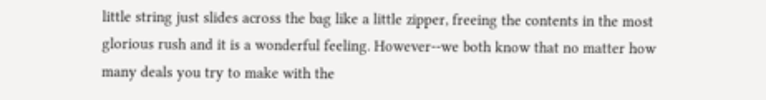little string just slides across the bag like a little zipper, freeing the contents in the most glorious rush and it is a wonderful feeling. However--we both know that no matter how many deals you try to make with the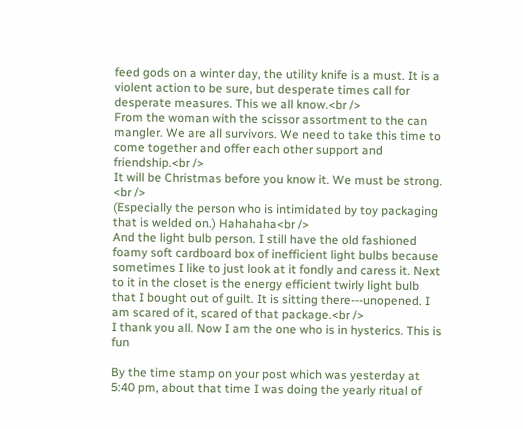feed gods on a winter day, the utility knife is a must. It is a violent action to be sure, but desperate times call for desperate measures. This we all know.<br />
From the woman with the scissor assortment to the can mangler. We are all survivors. We need to take this time to come together and offer each other support and friendship.<br />
It will be Christmas before you know it. We must be strong. <br />
(Especially the person who is intimidated by toy packaging that is welded on.) Hahahaha<br />
And the light bulb person. I still have the old fashioned foamy soft cardboard box of inefficient light bulbs because sometimes I like to just look at it fondly and caress it. Next to it in the closet is the energy efficient twirly light bulb that I bought out of guilt. It is sitting there---unopened. I am scared of it, scared of that package.<br />
I thank you all. Now I am the one who is in hysterics. This is fun

By the time stamp on your post which was yesterday at 5:40 pm, about that time I was doing the yearly ritual of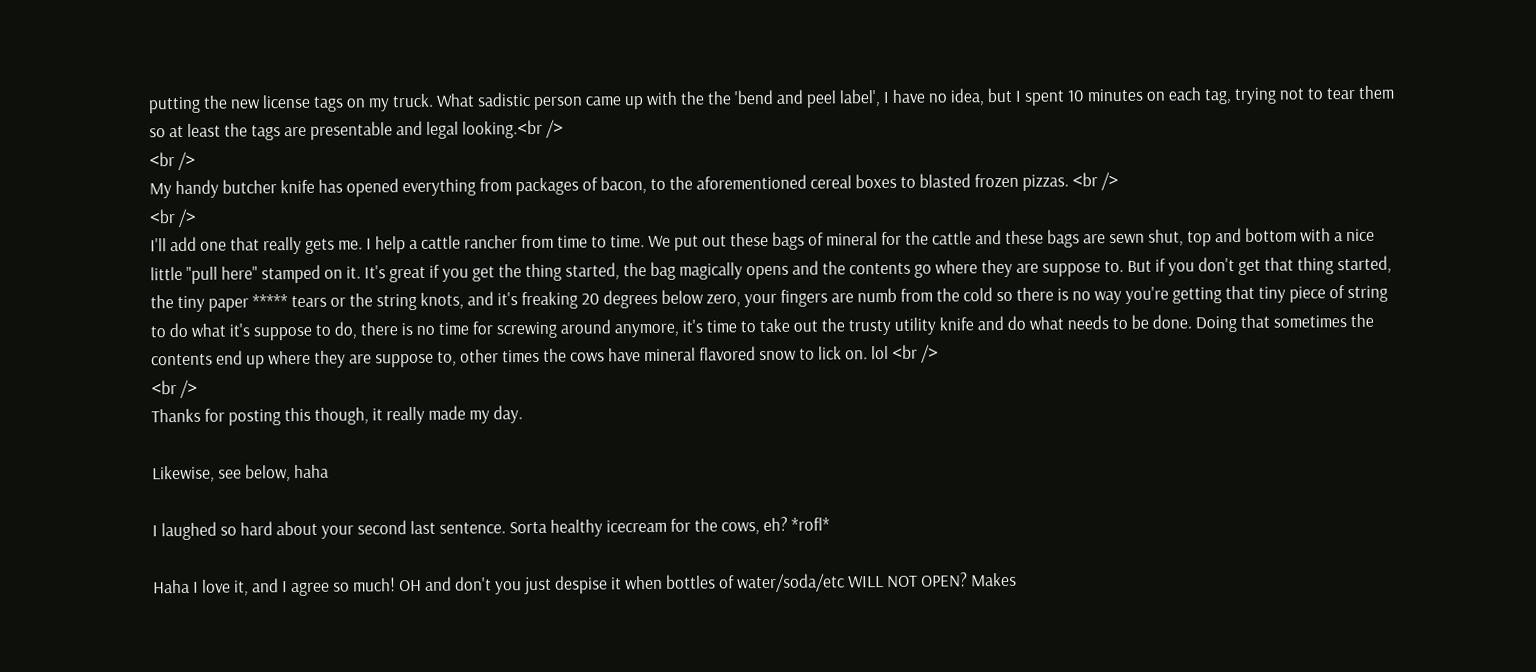putting the new license tags on my truck. What sadistic person came up with the the 'bend and peel label', I have no idea, but I spent 10 minutes on each tag, trying not to tear them so at least the tags are presentable and legal looking.<br />
<br />
My handy butcher knife has opened everything from packages of bacon, to the aforementioned cereal boxes to blasted frozen pizzas. <br />
<br />
I'll add one that really gets me. I help a cattle rancher from time to time. We put out these bags of mineral for the cattle and these bags are sewn shut, top and bottom with a nice little "pull here" stamped on it. It's great if you get the thing started, the bag magically opens and the contents go where they are suppose to. But if you don't get that thing started, the tiny paper ***** tears or the string knots, and it's freaking 20 degrees below zero, your fingers are numb from the cold so there is no way you're getting that tiny piece of string to do what it's suppose to do, there is no time for screwing around anymore, it's time to take out the trusty utility knife and do what needs to be done. Doing that sometimes the contents end up where they are suppose to, other times the cows have mineral flavored snow to lick on. lol <br />
<br />
Thanks for posting this though, it really made my day.

Likewise, see below, haha

I laughed so hard about your second last sentence. Sorta healthy icecream for the cows, eh? *rofl*

Haha I love it, and I agree so much! OH and don't you just despise it when bottles of water/soda/etc WILL NOT OPEN? Makes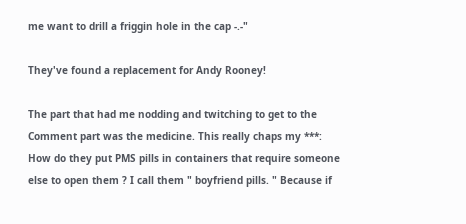me want to drill a friggin hole in the cap -.-"

They've found a replacement for Andy Rooney!

The part that had me nodding and twitching to get to the Comment part was the medicine. This really chaps my ***: How do they put PMS pills in containers that require someone else to open them ? I call them " boyfriend pills. " Because if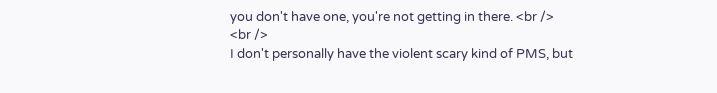you don't have one, you're not getting in there. <br />
<br />
I don't personally have the violent scary kind of PMS, but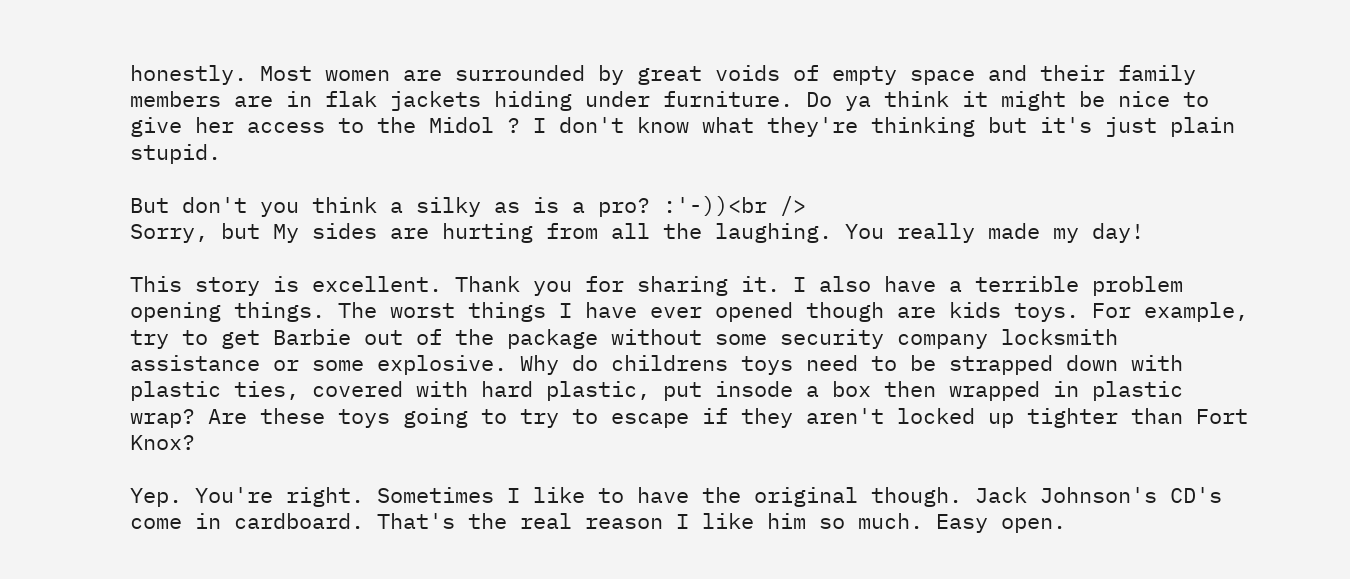honestly. Most women are surrounded by great voids of empty space and their family members are in flak jackets hiding under furniture. Do ya think it might be nice to give her access to the Midol ? I don't know what they're thinking but it's just plain stupid.

But don't you think a silky as is a pro? :'-))<br />
Sorry, but My sides are hurting from all the laughing. You really made my day!

This story is excellent. Thank you for sharing it. I also have a terrible problem opening things. The worst things I have ever opened though are kids toys. For example, try to get Barbie out of the package without some security company locksmith assistance or some explosive. Why do childrens toys need to be strapped down with plastic ties, covered with hard plastic, put insode a box then wrapped in plastic wrap? Are these toys going to try to escape if they aren't locked up tighter than Fort Knox?

Yep. You're right. Sometimes I like to have the original though. Jack Johnson's CD's come in cardboard. That's the real reason I like him so much. Easy open.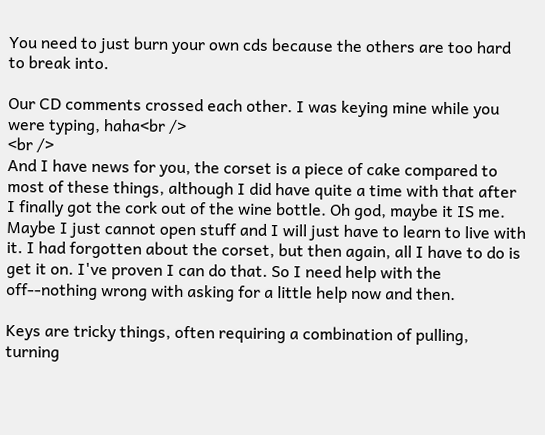You need to just burn your own cds because the others are too hard to break into.

Our CD comments crossed each other. I was keying mine while you were typing, haha<br />
<br />
And I have news for you, the corset is a piece of cake compared to most of these things, although I did have quite a time with that after I finally got the cork out of the wine bottle. Oh god, maybe it IS me. Maybe I just cannot open stuff and I will just have to learn to live with it. I had forgotten about the corset, but then again, all I have to do is get it on. I've proven I can do that. So I need help with the off--nothing wrong with asking for a little help now and then.

Keys are tricky things, often requiring a combination of pulling, turning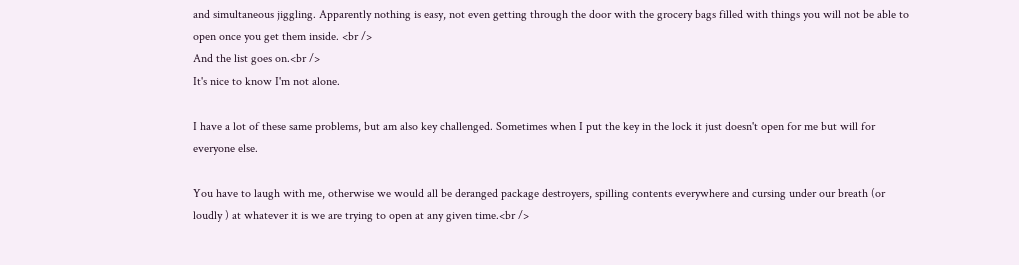and simultaneous jiggling. Apparently nothing is easy, not even getting through the door with the grocery bags filled with things you will not be able to open once you get them inside. <br />
And the list goes on.<br />
It's nice to know I'm not alone.

I have a lot of these same problems, but am also key challenged. Sometimes when I put the key in the lock it just doesn't open for me but will for everyone else.

You have to laugh with me, otherwise we would all be deranged package destroyers, spilling contents everywhere and cursing under our breath (or loudly ) at whatever it is we are trying to open at any given time.<br />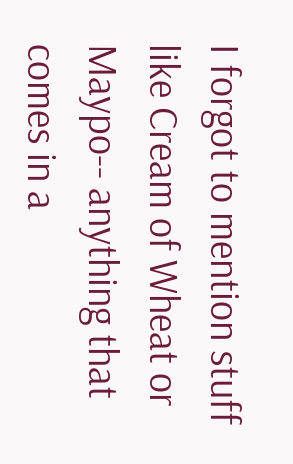I forgot to mention stuff like Cream of Wheat or Maypo-- anything that comes in a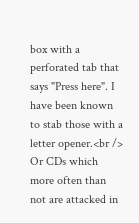box with a perforated tab that says "Press here". I have been known to stab those with a letter opener.<br />
Or CDs which more often than not are attacked in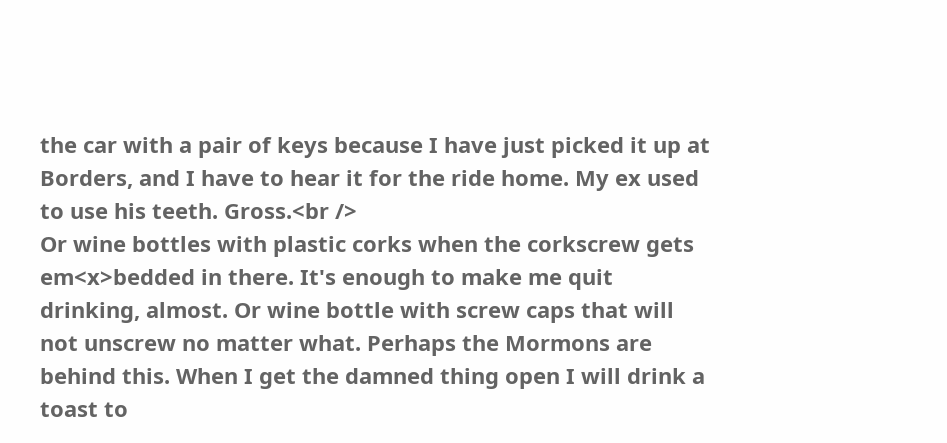the car with a pair of keys because I have just picked it up at Borders, and I have to hear it for the ride home. My ex used to use his teeth. Gross.<br />
Or wine bottles with plastic corks when the corkscrew gets em<x>bedded in there. It's enough to make me quit drinking, almost. Or wine bottle with screw caps that will not unscrew no matter what. Perhaps the Mormons are behind this. When I get the damned thing open I will drink a toast to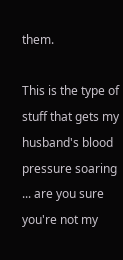them.

This is the type of stuff that gets my husband's blood pressure soaring ... are you sure you're not my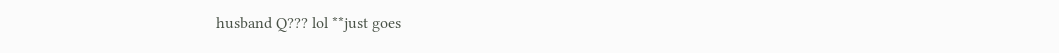husband Q??? lol **just goes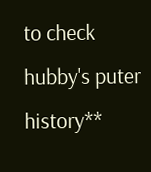to check hubby's puter history**